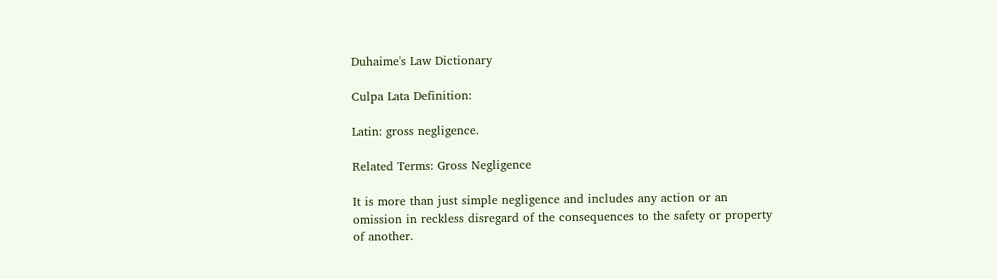Duhaime's Law Dictionary

Culpa Lata Definition:

Latin: gross negligence.

Related Terms: Gross Negligence

It is more than just simple negligence and includes any action or an omission in reckless disregard of the consequences to the safety or property of another.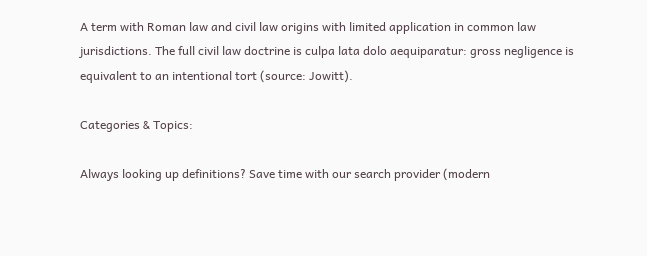A term with Roman law and civil law origins with limited application in common law jurisdictions. The full civil law doctrine is culpa lata dolo aequiparatur: gross negligence is equivalent to an intentional tort (source: Jowitt).

Categories & Topics:

Always looking up definitions? Save time with our search provider (modern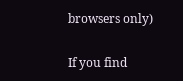browsers only)

If you find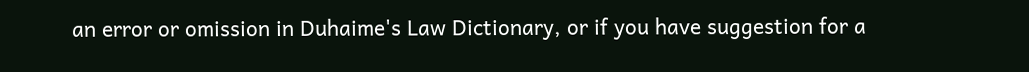an error or omission in Duhaime's Law Dictionary, or if you have suggestion for a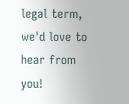legal term, we'd love to hear from you!